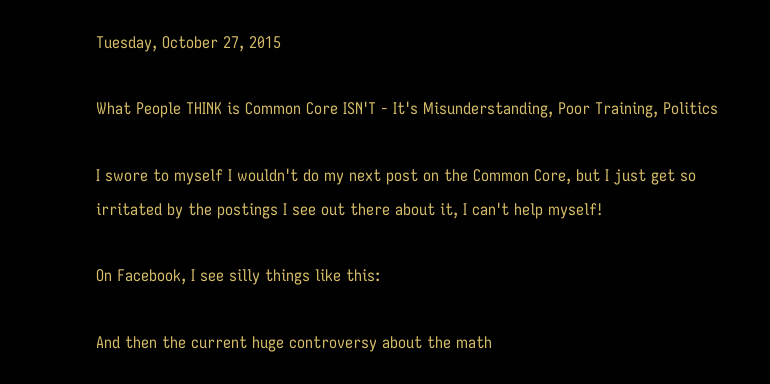Tuesday, October 27, 2015

What People THINK is Common Core ISN'T - It's Misunderstanding, Poor Training, Politics

I swore to myself I wouldn't do my next post on the Common Core, but I just get so irritated by the postings I see out there about it, I can't help myself!

On Facebook, I see silly things like this:

And then the current huge controversy about the math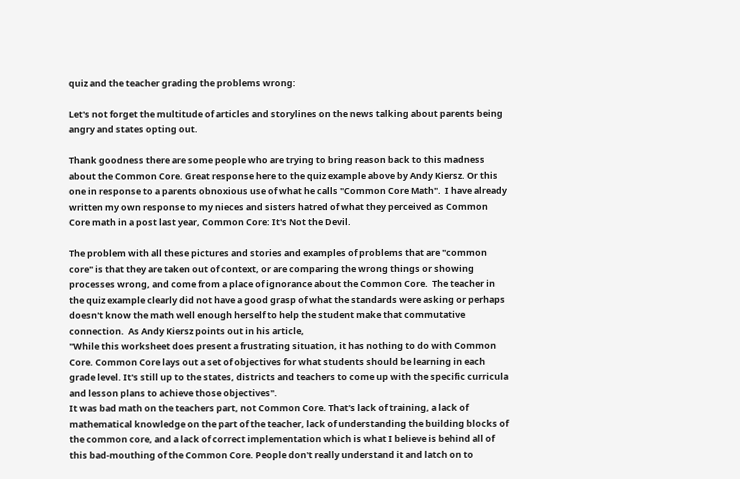quiz and the teacher grading the problems wrong:

Let's not forget the multitude of articles and storylines on the news talking about parents being angry and states opting out.

Thank goodness there are some people who are trying to bring reason back to this madness about the Common Core. Great response here to the quiz example above by Andy Kiersz. Or this one in response to a parents obnoxious use of what he calls "Common Core Math".  I have already written my own response to my nieces and sisters hatred of what they perceived as Common Core math in a post last year, Common Core: It's Not the Devil.

The problem with all these pictures and stories and examples of problems that are "common core" is that they are taken out of context, or are comparing the wrong things or showing processes wrong, and come from a place of ignorance about the Common Core.  The teacher in the quiz example clearly did not have a good grasp of what the standards were asking or perhaps doesn't know the math well enough herself to help the student make that commutative connection.  As Andy Kiersz points out in his article,
"While this worksheet does present a frustrating situation, it has nothing to do with Common Core. Common Core lays out a set of objectives for what students should be learning in each grade level. It's still up to the states, districts and teachers to come up with the specific curricula and lesson plans to achieve those objectives".
It was bad math on the teachers part, not Common Core. That's lack of training, a lack of mathematical knowledge on the part of the teacher, lack of understanding the building blocks of the common core, and a lack of correct implementation which is what I believe is behind all of this bad-mouthing of the Common Core. People don't really understand it and latch on to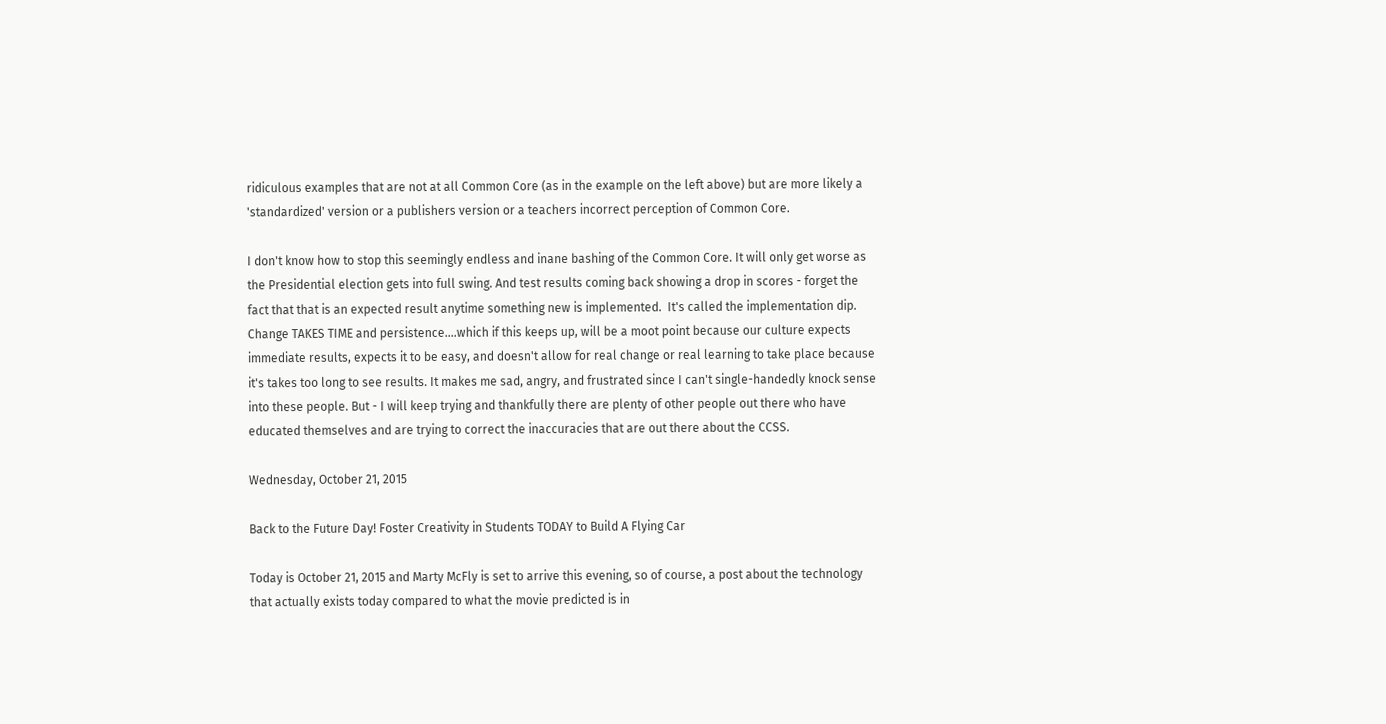ridiculous examples that are not at all Common Core (as in the example on the left above) but are more likely a 'standardized' version or a publishers version or a teachers incorrect perception of Common Core.

I don't know how to stop this seemingly endless and inane bashing of the Common Core. It will only get worse as the Presidential election gets into full swing. And test results coming back showing a drop in scores - forget the fact that that is an expected result anytime something new is implemented.  It's called the implementation dip. Change TAKES TIME and persistence....which if this keeps up, will be a moot point because our culture expects immediate results, expects it to be easy, and doesn't allow for real change or real learning to take place because it's takes too long to see results. It makes me sad, angry, and frustrated since I can't single-handedly knock sense into these people. But - I will keep trying and thankfully there are plenty of other people out there who have educated themselves and are trying to correct the inaccuracies that are out there about the CCSS.

Wednesday, October 21, 2015

Back to the Future Day! Foster Creativity in Students TODAY to Build A Flying Car

Today is October 21, 2015 and Marty McFly is set to arrive this evening, so of course, a post about the technology that actually exists today compared to what the movie predicted is in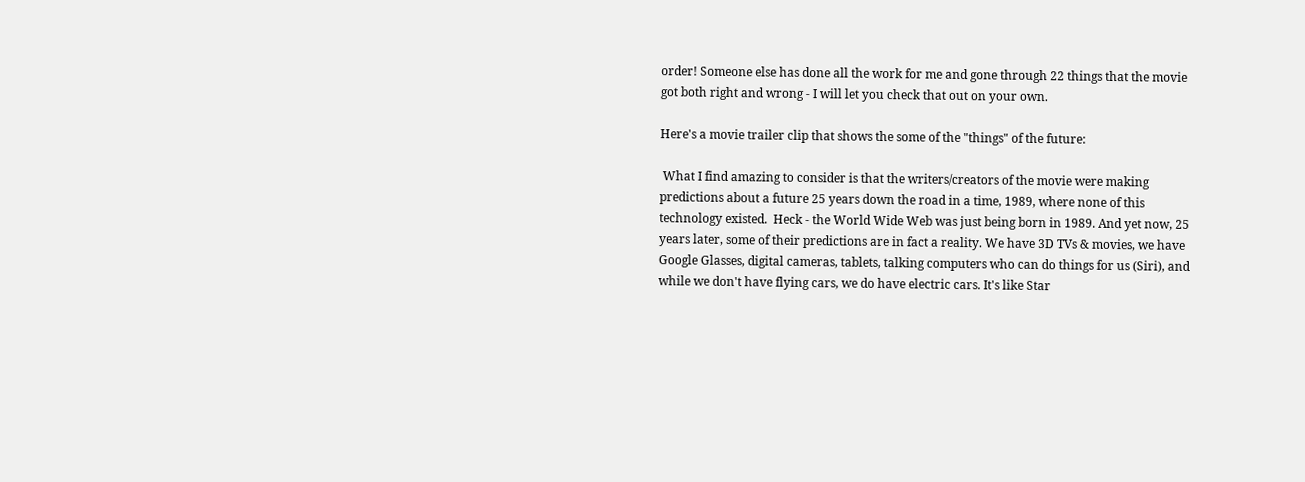order! Someone else has done all the work for me and gone through 22 things that the movie got both right and wrong - I will let you check that out on your own.

Here's a movie trailer clip that shows the some of the "things" of the future:

 What I find amazing to consider is that the writers/creators of the movie were making predictions about a future 25 years down the road in a time, 1989, where none of this technology existed.  Heck - the World Wide Web was just being born in 1989. And yet now, 25 years later, some of their predictions are in fact a reality. We have 3D TVs & movies, we have Google Glasses, digital cameras, tablets, talking computers who can do things for us (Siri), and while we don't have flying cars, we do have electric cars. It's like Star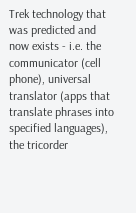Trek technology that was predicted and now exists - i.e. the communicator (cell phone), universal translator (apps that translate phrases into specified languages), the tricorder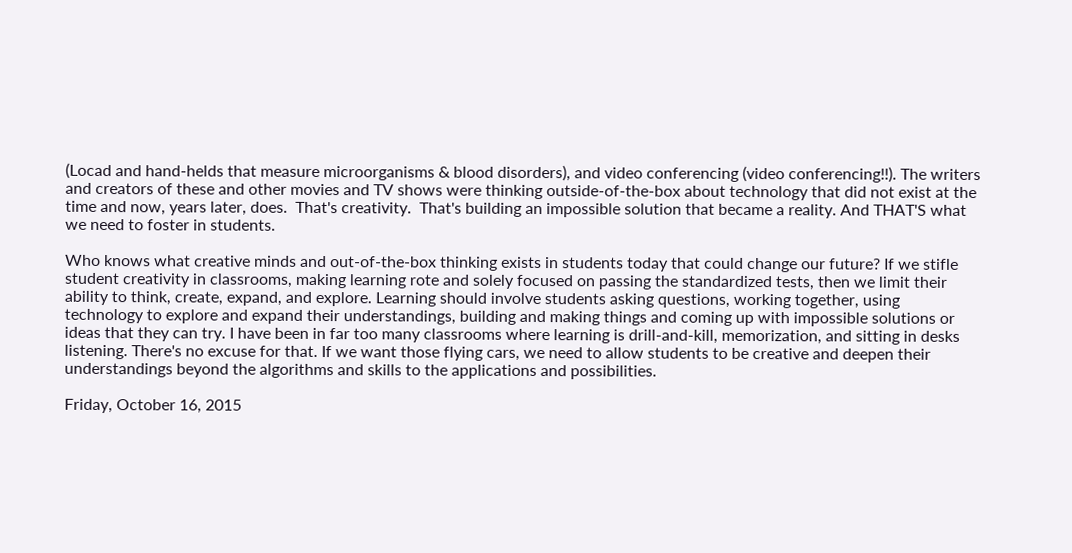(Locad and hand-helds that measure microorganisms & blood disorders), and video conferencing (video conferencing!!). The writers and creators of these and other movies and TV shows were thinking outside-of-the-box about technology that did not exist at the time and now, years later, does.  That's creativity.  That's building an impossible solution that became a reality. And THAT'S what we need to foster in students.

Who knows what creative minds and out-of-the-box thinking exists in students today that could change our future? If we stifle student creativity in classrooms, making learning rote and solely focused on passing the standardized tests, then we limit their ability to think, create, expand, and explore. Learning should involve students asking questions, working together, using technology to explore and expand their understandings, building and making things and coming up with impossible solutions or ideas that they can try. I have been in far too many classrooms where learning is drill-and-kill, memorization, and sitting in desks listening. There's no excuse for that. If we want those flying cars, we need to allow students to be creative and deepen their understandings beyond the algorithms and skills to the applications and possibilities.

Friday, October 16, 2015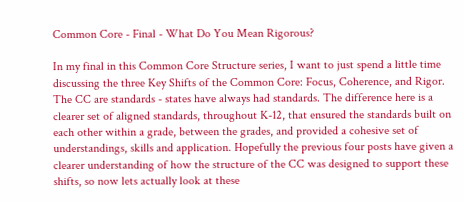Common Core - Final - What Do You Mean Rigorous?

In my final in this Common Core Structure series, I want to just spend a little time discussing the three Key Shifts of the Common Core: Focus, Coherence, and Rigor. The CC are standards - states have always had standards. The difference here is a clearer set of aligned standards, throughout K-12, that ensured the standards built on each other within a grade, between the grades, and provided a cohesive set of understandings, skills and application. Hopefully the previous four posts have given a clearer understanding of how the structure of the CC was designed to support these shifts, so now lets actually look at these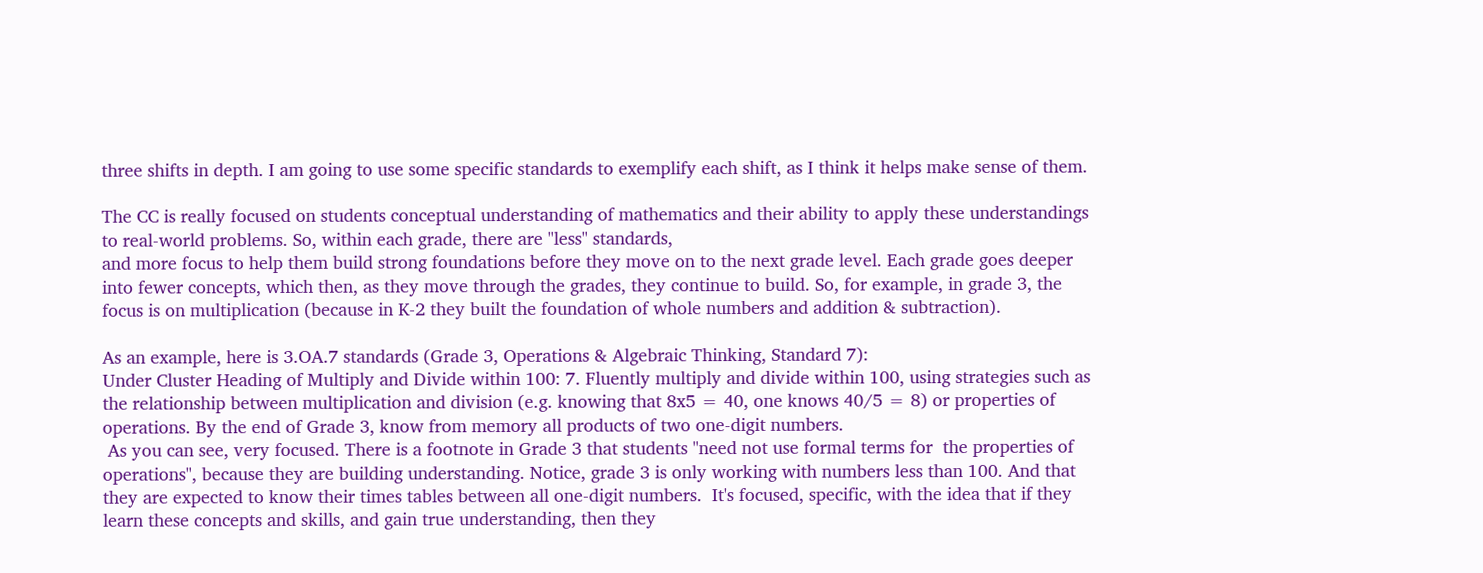three shifts in depth. I am going to use some specific standards to exemplify each shift, as I think it helps make sense of them.

The CC is really focused on students conceptual understanding of mathematics and their ability to apply these understandings to real-world problems. So, within each grade, there are "less" standards,
and more focus to help them build strong foundations before they move on to the next grade level. Each grade goes deeper into fewer concepts, which then, as they move through the grades, they continue to build. So, for example, in grade 3, the focus is on multiplication (because in K-2 they built the foundation of whole numbers and addition & subtraction).

As an example, here is 3.OA.7 standards (Grade 3, Operations & Algebraic Thinking, Standard 7):
Under Cluster Heading of Multiply and Divide within 100: 7. Fluently multiply and divide within 100, using strategies such as the relationship between multiplication and division (e.g. knowing that 8x5 = 40, one knows 40/5 = 8) or properties of operations. By the end of Grade 3, know from memory all products of two one-digit numbers.
 As you can see, very focused. There is a footnote in Grade 3 that students "need not use formal terms for  the properties of operations", because they are building understanding. Notice, grade 3 is only working with numbers less than 100. And that they are expected to know their times tables between all one-digit numbers.  It's focused, specific, with the idea that if they learn these concepts and skills, and gain true understanding, then they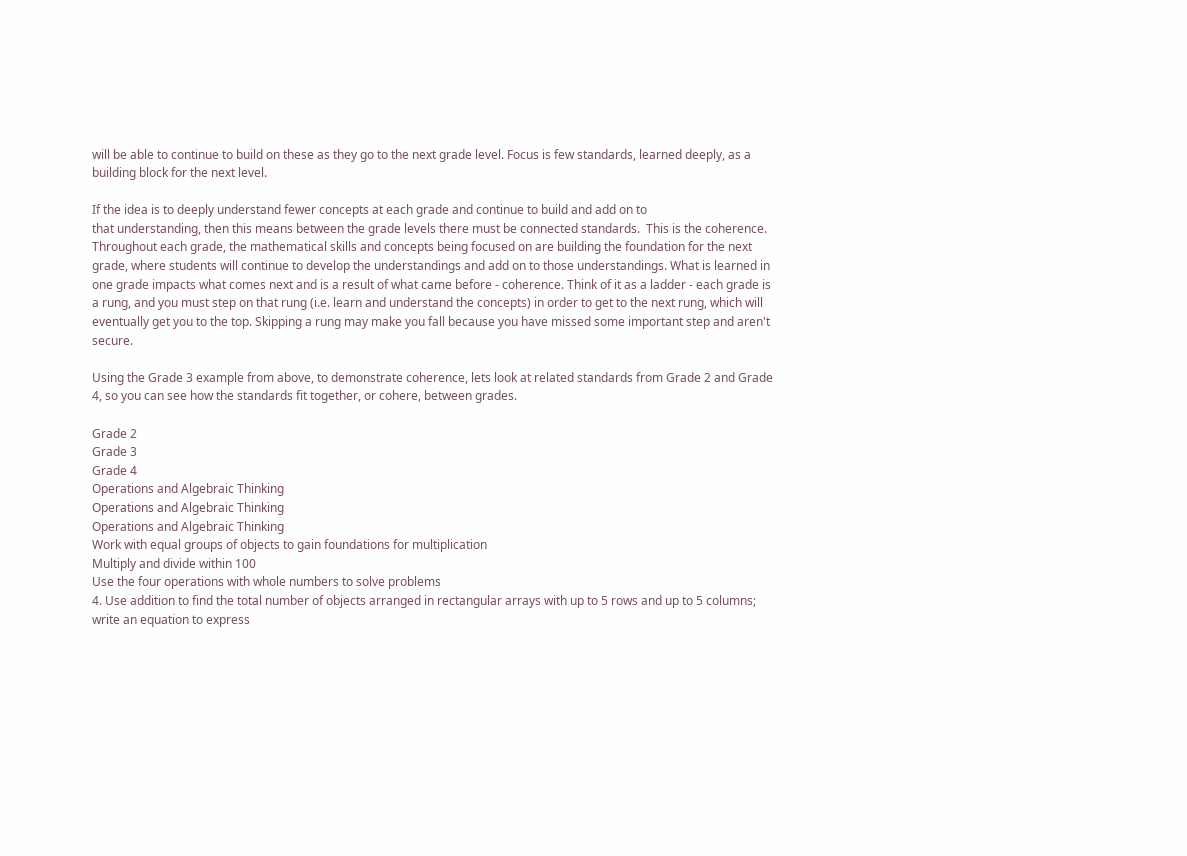will be able to continue to build on these as they go to the next grade level. Focus is few standards, learned deeply, as a building block for the next level.

If the idea is to deeply understand fewer concepts at each grade and continue to build and add on to
that understanding, then this means between the grade levels there must be connected standards.  This is the coherence. Throughout each grade, the mathematical skills and concepts being focused on are building the foundation for the next grade, where students will continue to develop the understandings and add on to those understandings. What is learned in one grade impacts what comes next and is a result of what came before - coherence. Think of it as a ladder - each grade is a rung, and you must step on that rung (i.e. learn and understand the concepts) in order to get to the next rung, which will eventually get you to the top. Skipping a rung may make you fall because you have missed some important step and aren't secure.

Using the Grade 3 example from above, to demonstrate coherence, lets look at related standards from Grade 2 and Grade 4, so you can see how the standards fit together, or cohere, between grades.

Grade 2
Grade 3
Grade 4
Operations and Algebraic Thinking
Operations and Algebraic Thinking
Operations and Algebraic Thinking
Work with equal groups of objects to gain foundations for multiplication
Multiply and divide within 100
Use the four operations with whole numbers to solve problems
4. Use addition to find the total number of objects arranged in rectangular arrays with up to 5 rows and up to 5 columns; write an equation to express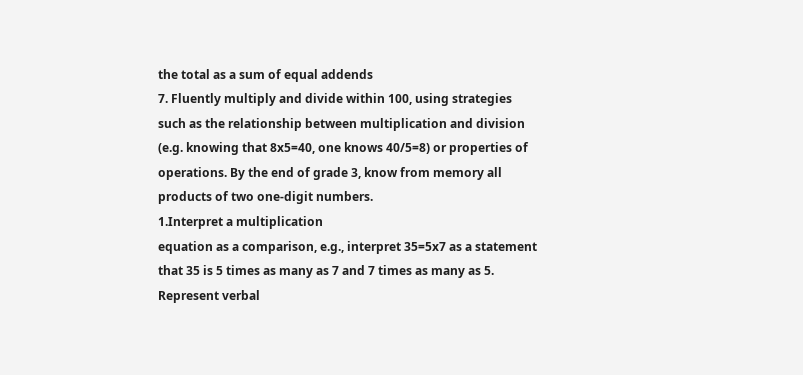the total as a sum of equal addends
7. Fluently multiply and divide within 100, using strategies such as the relationship between multiplication and division (e.g. knowing that 8x5=40, one knows 40/5=8) or properties of operations. By the end of grade 3, know from memory all products of two one-digit numbers.
1.Interpret a multiplication
equation as a comparison, e.g., interpret 35=5x7 as a statement that 35 is 5 times as many as 7 and 7 times as many as 5. Represent verbal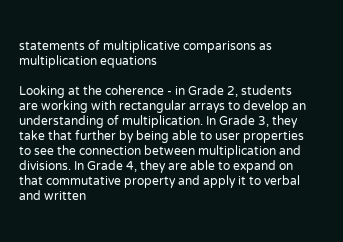statements of multiplicative comparisons as multiplication equations

Looking at the coherence - in Grade 2, students are working with rectangular arrays to develop an understanding of multiplication. In Grade 3, they take that further by being able to user properties to see the connection between multiplication and divisions. In Grade 4, they are able to expand on that commutative property and apply it to verbal and written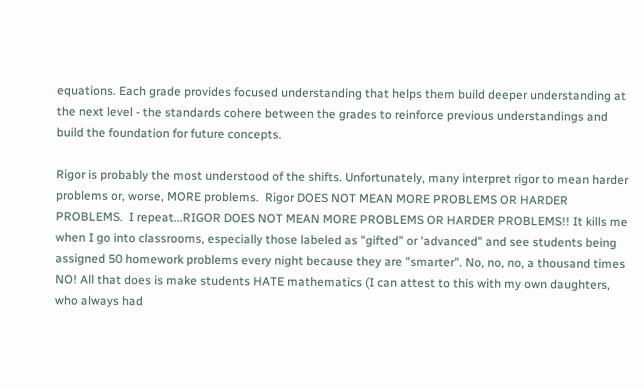equations. Each grade provides focused understanding that helps them build deeper understanding at the next level - the standards cohere between the grades to reinforce previous understandings and build the foundation for future concepts.

Rigor is probably the most understood of the shifts. Unfortunately, many interpret rigor to mean harder problems or, worse, MORE problems.  Rigor DOES NOT MEAN MORE PROBLEMS OR HARDER PROBLEMS.  I repeat...RIGOR DOES NOT MEAN MORE PROBLEMS OR HARDER PROBLEMS!! It kills me when I go into classrooms, especially those labeled as "gifted" or 'advanced" and see students being assigned 50 homework problems every night because they are "smarter". No, no, no, a thousand times NO! All that does is make students HATE mathematics (I can attest to this with my own daughters, who always had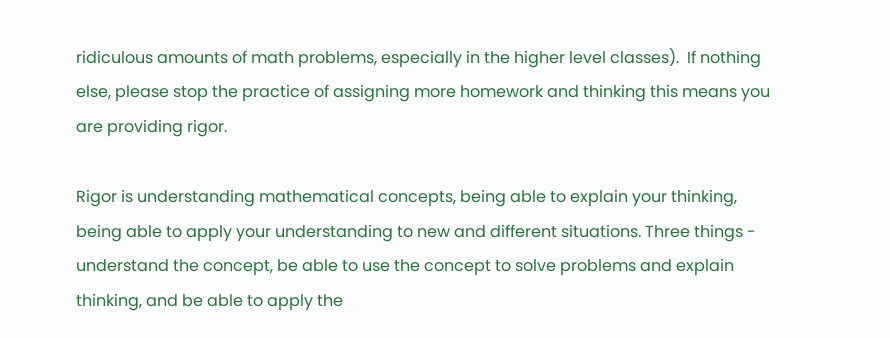ridiculous amounts of math problems, especially in the higher level classes).  If nothing else, please stop the practice of assigning more homework and thinking this means you are providing rigor.

Rigor is understanding mathematical concepts, being able to explain your thinking, being able to apply your understanding to new and different situations. Three things - understand the concept, be able to use the concept to solve problems and explain thinking, and be able to apply the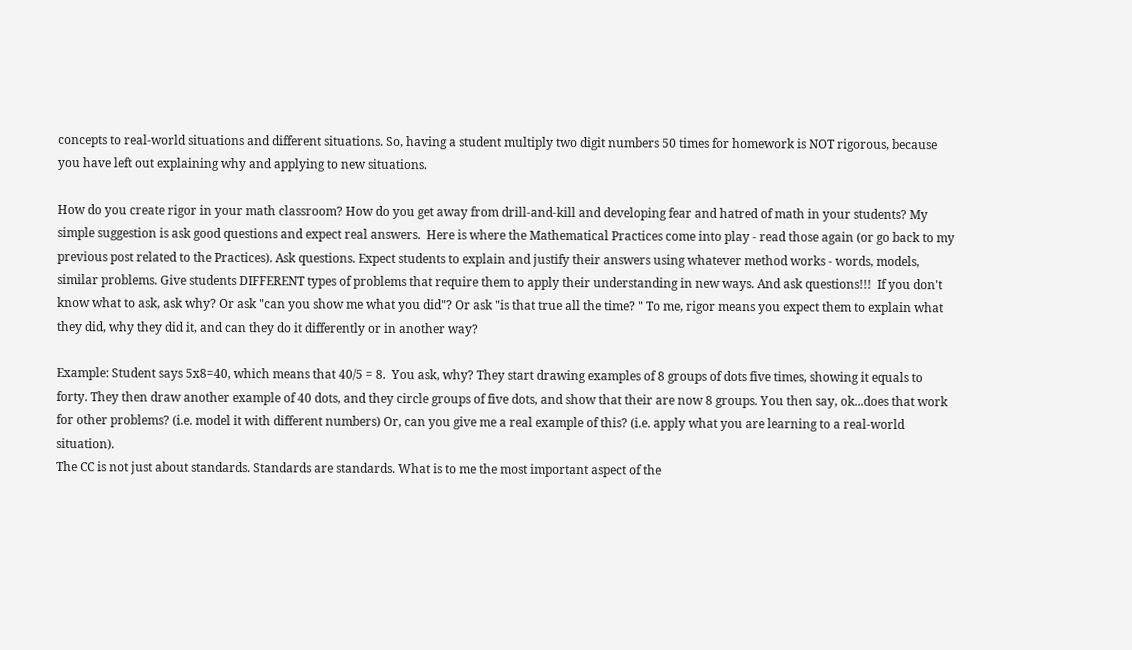concepts to real-world situations and different situations. So, having a student multiply two digit numbers 50 times for homework is NOT rigorous, because you have left out explaining why and applying to new situations.

How do you create rigor in your math classroom? How do you get away from drill-and-kill and developing fear and hatred of math in your students? My simple suggestion is ask good questions and expect real answers.  Here is where the Mathematical Practices come into play - read those again (or go back to my previous post related to the Practices). Ask questions. Expect students to explain and justify their answers using whatever method works - words, models, similar problems. Give students DIFFERENT types of problems that require them to apply their understanding in new ways. And ask questions!!!  If you don't know what to ask, ask why? Or ask "can you show me what you did"? Or ask "is that true all the time? " To me, rigor means you expect them to explain what they did, why they did it, and can they do it differently or in another way?

Example: Student says 5x8=40, which means that 40/5 = 8.  You ask, why? They start drawing examples of 8 groups of dots five times, showing it equals to forty. They then draw another example of 40 dots, and they circle groups of five dots, and show that their are now 8 groups. You then say, ok...does that work for other problems? (i.e. model it with different numbers) Or, can you give me a real example of this? (i.e. apply what you are learning to a real-world situation).
The CC is not just about standards. Standards are standards. What is to me the most important aspect of the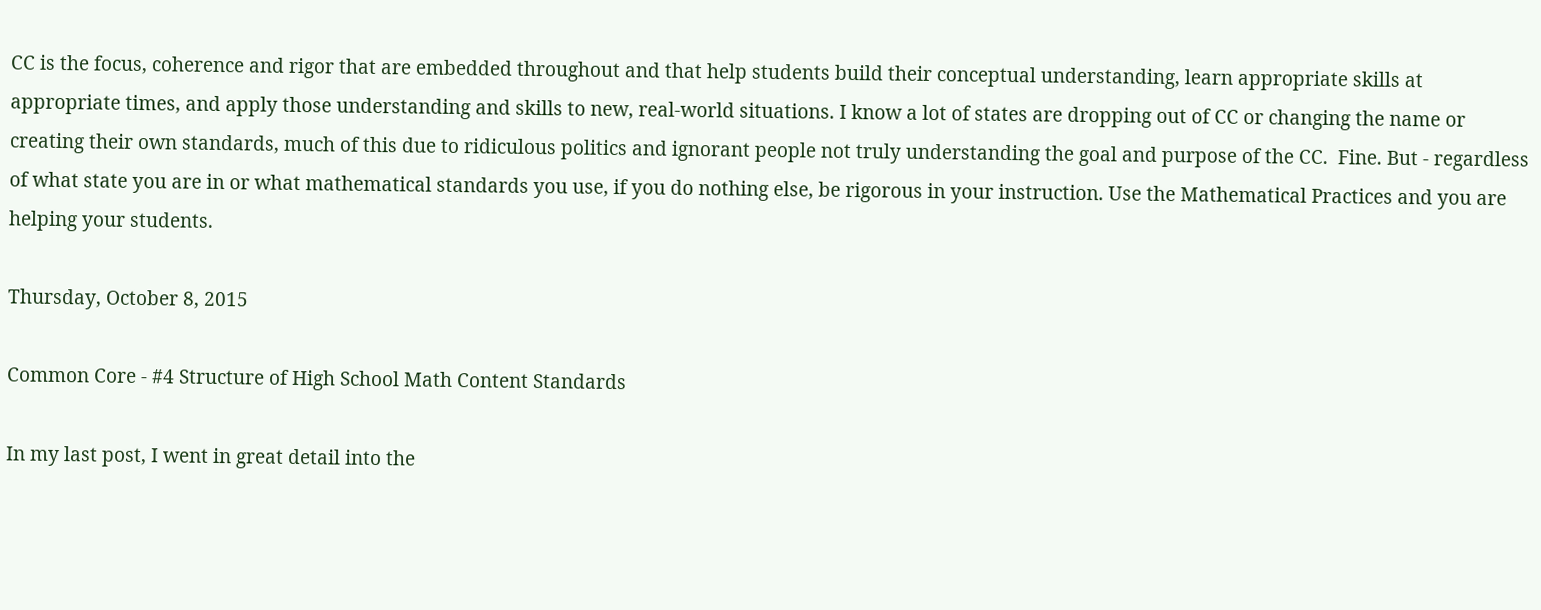CC is the focus, coherence and rigor that are embedded throughout and that help students build their conceptual understanding, learn appropriate skills at appropriate times, and apply those understanding and skills to new, real-world situations. I know a lot of states are dropping out of CC or changing the name or creating their own standards, much of this due to ridiculous politics and ignorant people not truly understanding the goal and purpose of the CC.  Fine. But - regardless of what state you are in or what mathematical standards you use, if you do nothing else, be rigorous in your instruction. Use the Mathematical Practices and you are helping your students.

Thursday, October 8, 2015

Common Core - #4 Structure of High School Math Content Standards

In my last post, I went in great detail into the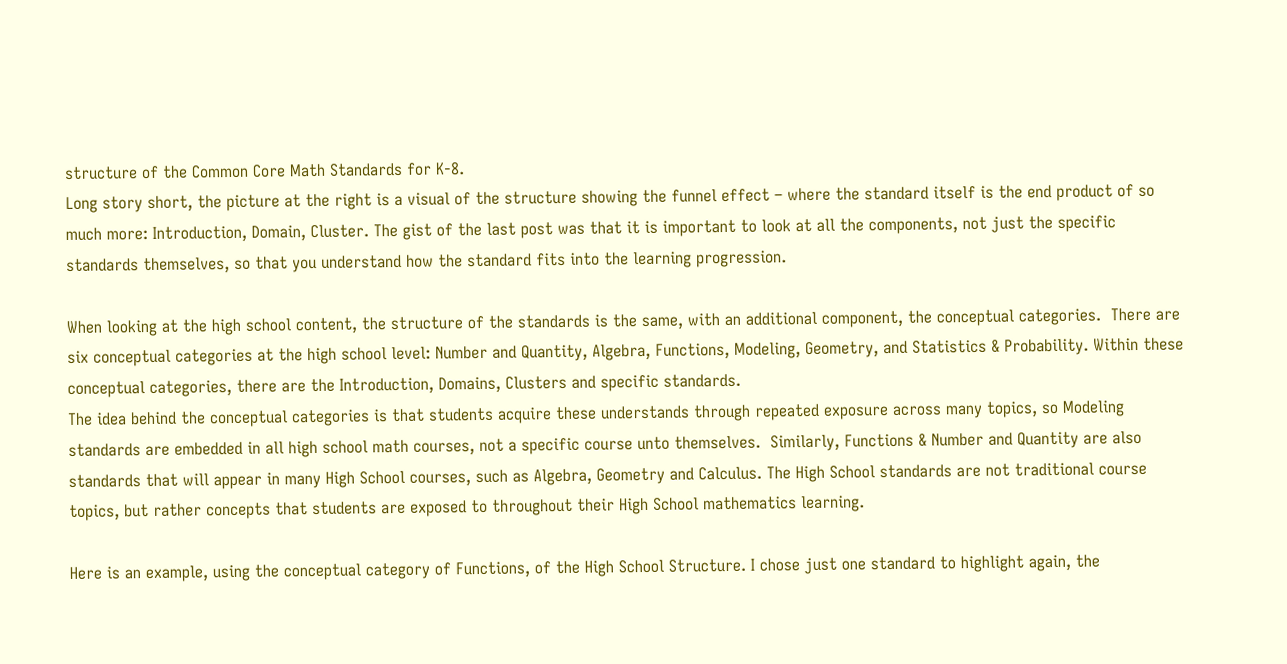structure of the Common Core Math Standards for K-8.
Long story short, the picture at the right is a visual of the structure showing the funnel effect – where the standard itself is the end product of so much more: Introduction, Domain, Cluster. The gist of the last post was that it is important to look at all the components, not just the specific standards themselves, so that you understand how the standard fits into the learning progression.

When looking at the high school content, the structure of the standards is the same, with an additional component, the conceptual categories.  There are six conceptual categories at the high school level: Number and Quantity, Algebra, Functions, Modeling, Geometry, and Statistics & Probability. Within these
conceptual categories, there are the Introduction, Domains, Clusters and specific standards.
The idea behind the conceptual categories is that students acquire these understands through repeated exposure across many topics, so Modeling standards are embedded in all high school math courses, not a specific course unto themselves.  Similarly, Functions & Number and Quantity are also standards that will appear in many High School courses, such as Algebra, Geometry and Calculus. The High School standards are not traditional course topics, but rather concepts that students are exposed to throughout their High School mathematics learning.

Here is an example, using the conceptual category of Functions, of the High School Structure. I chose just one standard to highlight again, the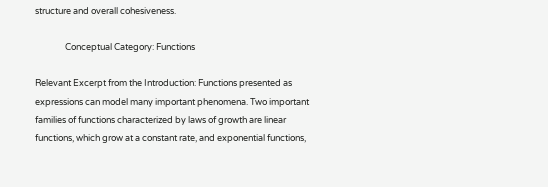structure and overall cohesiveness.

               Conceptual Category: Functions

Relevant Excerpt from the Introduction: Functions presented as expressions can model many important phenomena. Two important families of functions characterized by laws of growth are linear functions, which grow at a constant rate, and exponential functions,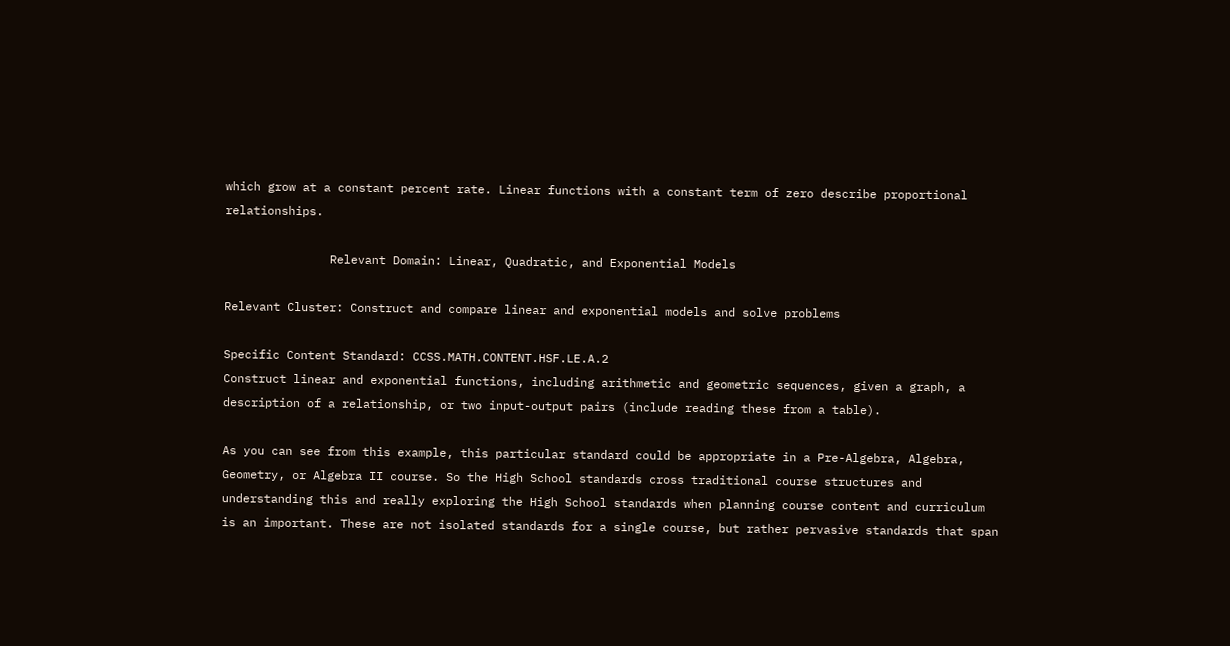which grow at a constant percent rate. Linear functions with a constant term of zero describe proportional relationships.

               Relevant Domain: Linear, Quadratic, and Exponential Models

Relevant Cluster: Construct and compare linear and exponential models and solve problems

Specific Content Standard: CCSS.MATH.CONTENT.HSF.LE.A.2
Construct linear and exponential functions, including arithmetic and geometric sequences, given a graph, a description of a relationship, or two input-output pairs (include reading these from a table).

As you can see from this example, this particular standard could be appropriate in a Pre-Algebra, Algebra, Geometry, or Algebra II course. So the High School standards cross traditional course structures and understanding this and really exploring the High School standards when planning course content and curriculum is an important. These are not isolated standards for a single course, but rather pervasive standards that span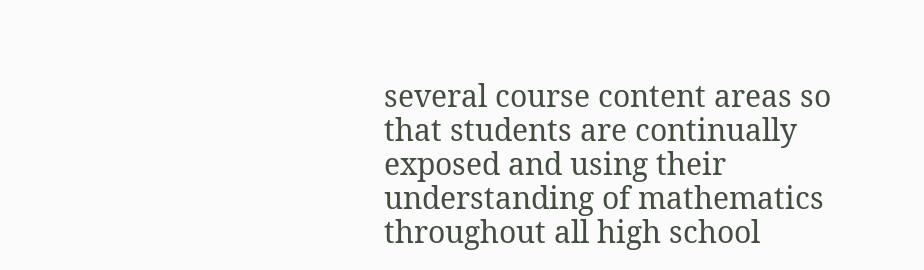several course content areas so that students are continually exposed and using their understanding of mathematics throughout all high school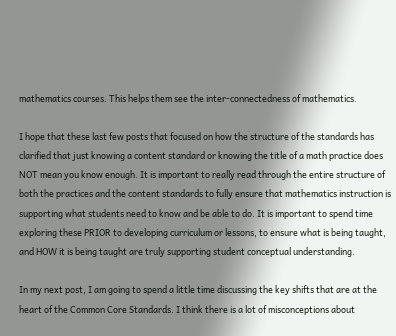mathematics courses. This helps them see the inter-connectedness of mathematics.

I hope that these last few posts that focused on how the structure of the standards has clarified that just knowing a content standard or knowing the title of a math practice does NOT mean you know enough. It is important to really read through the entire structure of both the practices and the content standards to fully ensure that mathematics instruction is supporting what students need to know and be able to do. It is important to spend time exploring these PRIOR to developing curriculum or lessons, to ensure what is being taught, and HOW it is being taught are truly supporting student conceptual understanding.

In my next post, I am going to spend a little time discussing the key shifts that are at the heart of the Common Core Standards. I think there is a lot of misconceptions about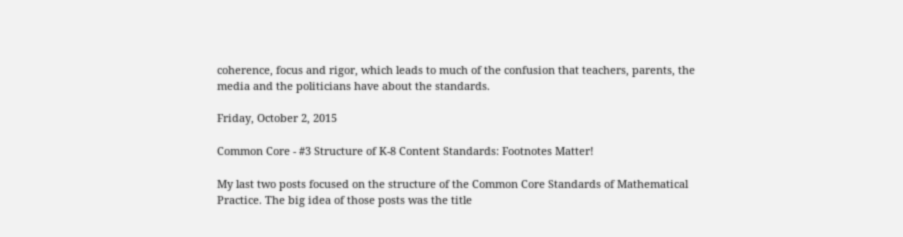coherence, focus and rigor, which leads to much of the confusion that teachers, parents, the media and the politicians have about the standards.

Friday, October 2, 2015

Common Core - #3 Structure of K-8 Content Standards: Footnotes Matter!

My last two posts focused on the structure of the Common Core Standards of Mathematical Practice. The big idea of those posts was the title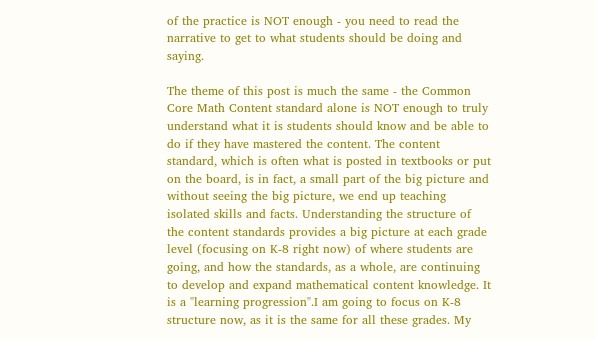of the practice is NOT enough - you need to read the narrative to get to what students should be doing and saying.

The theme of this post is much the same - the Common Core Math Content standard alone is NOT enough to truly
understand what it is students should know and be able to do if they have mastered the content. The content standard, which is often what is posted in textbooks or put on the board, is in fact, a small part of the big picture and without seeing the big picture, we end up teaching isolated skills and facts. Understanding the structure of the content standards provides a big picture at each grade level (focusing on K-8 right now) of where students are going, and how the standards, as a whole, are continuing to develop and expand mathematical content knowledge. It is a "learning progression".I am going to focus on K-8 structure now, as it is the same for all these grades. My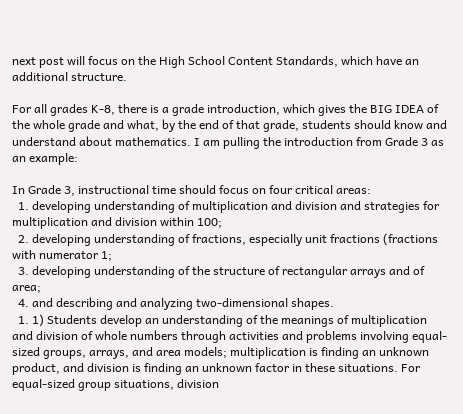next post will focus on the High School Content Standards, which have an additional structure.

For all grades K-8, there is a grade introduction, which gives the BIG IDEA of the whole grade and what, by the end of that grade, students should know and understand about mathematics. I am pulling the introduction from Grade 3 as an example:

In Grade 3, instructional time should focus on four critical areas:
  1. developing understanding of multiplication and division and strategies for multiplication and division within 100;
  2. developing understanding of fractions, especially unit fractions (fractions with numerator 1;
  3. developing understanding of the structure of rectangular arrays and of area;
  4. and describing and analyzing two-dimensional shapes.
  1. 1) Students develop an understanding of the meanings of multiplication and division of whole numbers through activities and problems involving equal-sized groups, arrays, and area models; multiplication is finding an unknown product, and division is finding an unknown factor in these situations. For equal-sized group situations, division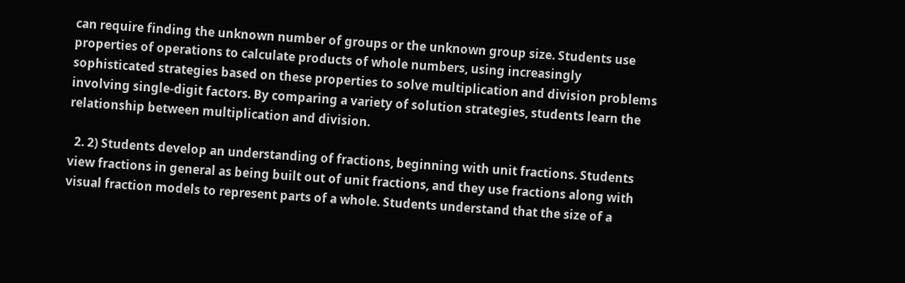can require finding the unknown number of groups or the unknown group size. Students use properties of operations to calculate products of whole numbers, using increasingly sophisticated strategies based on these properties to solve multiplication and division problems involving single-digit factors. By comparing a variety of solution strategies, students learn the relationship between multiplication and division.

  2. 2) Students develop an understanding of fractions, beginning with unit fractions. Students view fractions in general as being built out of unit fractions, and they use fractions along with visual fraction models to represent parts of a whole. Students understand that the size of a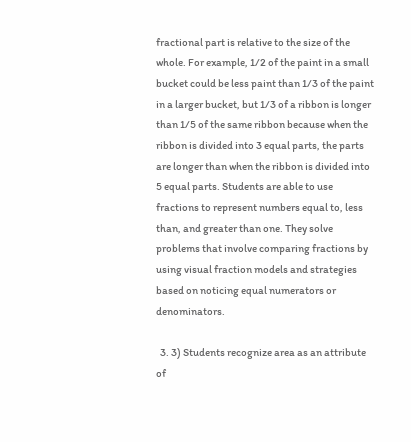fractional part is relative to the size of the whole. For example, 1/2 of the paint in a small bucket could be less paint than 1/3 of the paint in a larger bucket, but 1/3 of a ribbon is longer than 1/5 of the same ribbon because when the ribbon is divided into 3 equal parts, the parts are longer than when the ribbon is divided into 5 equal parts. Students are able to use fractions to represent numbers equal to, less than, and greater than one. They solve problems that involve comparing fractions by using visual fraction models and strategies based on noticing equal numerators or denominators.

  3. 3) Students recognize area as an attribute of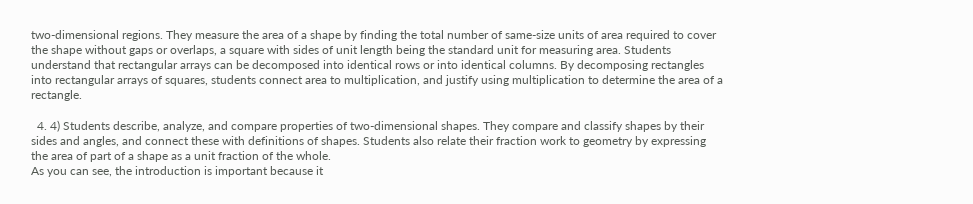two-dimensional regions. They measure the area of a shape by finding the total number of same-size units of area required to cover the shape without gaps or overlaps, a square with sides of unit length being the standard unit for measuring area. Students understand that rectangular arrays can be decomposed into identical rows or into identical columns. By decomposing rectangles into rectangular arrays of squares, students connect area to multiplication, and justify using multiplication to determine the area of a rectangle.

  4. 4) Students describe, analyze, and compare properties of two-dimensional shapes. They compare and classify shapes by their sides and angles, and connect these with definitions of shapes. Students also relate their fraction work to geometry by expressing the area of part of a shape as a unit fraction of the whole.
As you can see, the introduction is important because it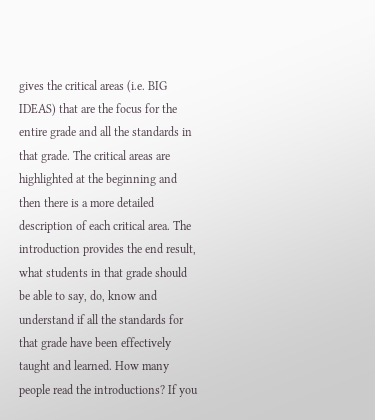gives the critical areas (i.e. BIG IDEAS) that are the focus for the entire grade and all the standards in that grade. The critical areas are highlighted at the beginning and then there is a more detailed description of each critical area. The introduction provides the end result, what students in that grade should be able to say, do, know and understand if all the standards for that grade have been effectively taught and learned. How many people read the introductions? If you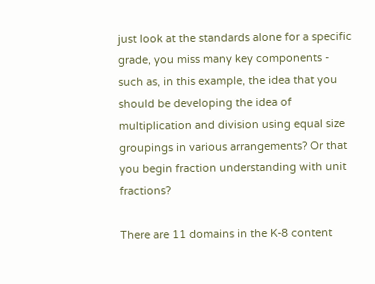just look at the standards alone for a specific grade, you miss many key components - such as, in this example, the idea that you should be developing the idea of multiplication and division using equal size groupings in various arrangements? Or that you begin fraction understanding with unit fractions?

There are 11 domains in the K-8 content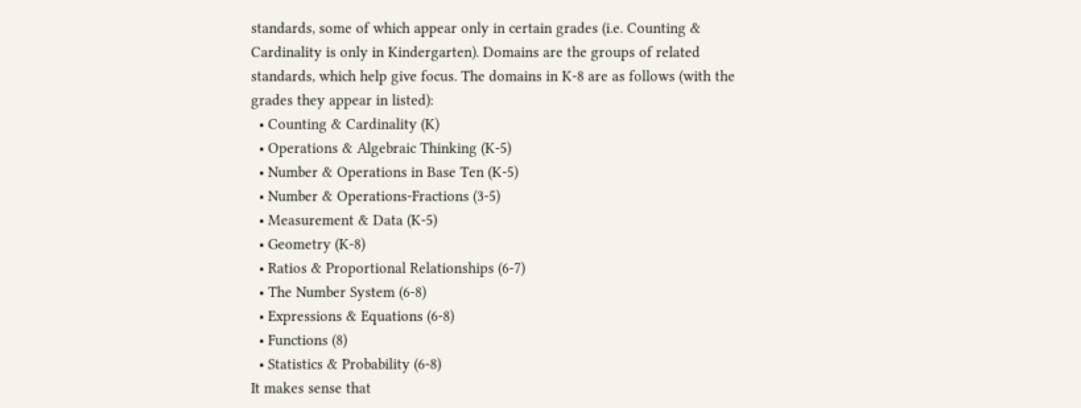standards, some of which appear only in certain grades (i.e. Counting & Cardinality is only in Kindergarten). Domains are the groups of related standards, which help give focus. The domains in K-8 are as follows (with the grades they appear in listed):
  • Counting & Cardinality (K)
  • Operations & Algebraic Thinking (K-5)
  • Number & Operations in Base Ten (K-5)
  • Number & Operations-Fractions (3-5)
  • Measurement & Data (K-5)
  • Geometry (K-8)
  • Ratios & Proportional Relationships (6-7)
  • The Number System (6-8)
  • Expressions & Equations (6-8)
  • Functions (8)
  • Statistics & Probability (6-8)
It makes sense that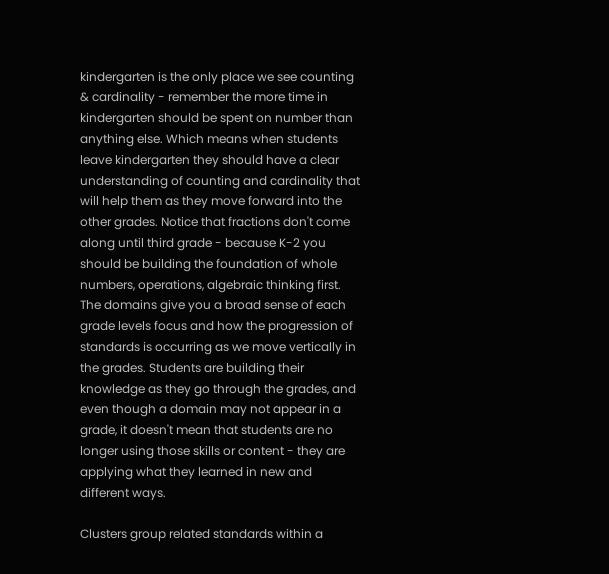kindergarten is the only place we see counting & cardinality - remember the more time in kindergarten should be spent on number than anything else. Which means when students leave kindergarten they should have a clear understanding of counting and cardinality that will help them as they move forward into the other grades. Notice that fractions don't come along until third grade - because K-2 you should be building the foundation of whole numbers, operations, algebraic thinking first.  The domains give you a broad sense of each grade levels focus and how the progression of standards is occurring as we move vertically in the grades. Students are building their knowledge as they go through the grades, and even though a domain may not appear in a grade, it doesn't mean that students are no longer using those skills or content - they are applying what they learned in new and different ways.

Clusters group related standards within a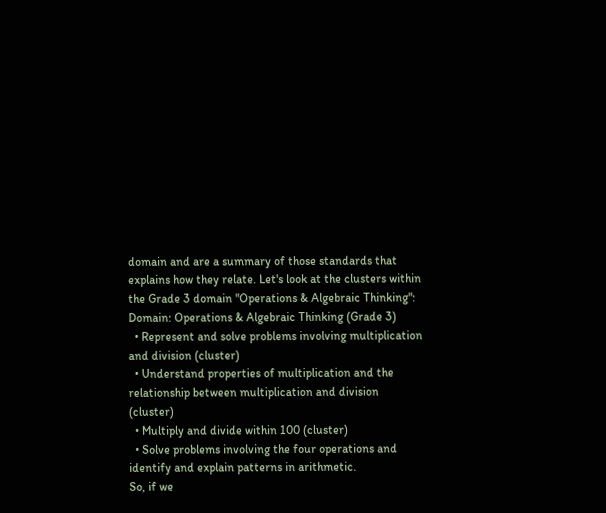domain and are a summary of those standards that explains how they relate. Let's look at the clusters within the Grade 3 domain "Operations & Algebraic Thinking":
Domain: Operations & Algebraic Thinking (Grade 3)
  • Represent and solve problems involving multiplication and division (cluster)
  • Understand properties of multiplication and the relationship between multiplication and division (cluster)
  • Multiply and divide within 100 (cluster)
  • Solve problems involving the four operations and identify and explain patterns in arithmetic.
So, if we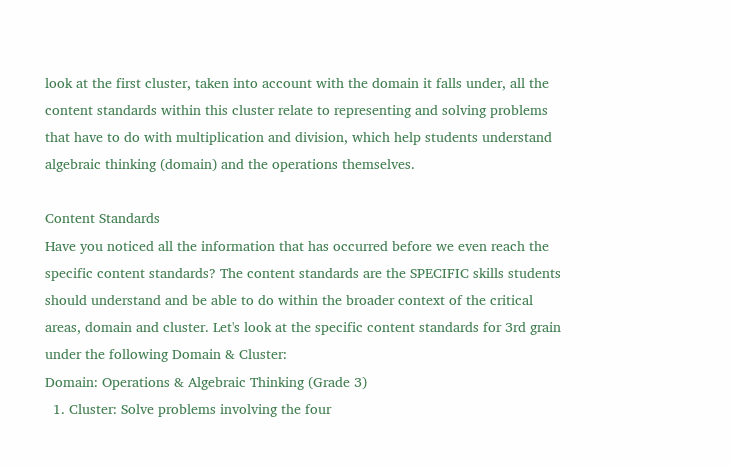look at the first cluster, taken into account with the domain it falls under, all the content standards within this cluster relate to representing and solving problems that have to do with multiplication and division, which help students understand algebraic thinking (domain) and the operations themselves.

Content Standards
Have you noticed all the information that has occurred before we even reach the specific content standards? The content standards are the SPECIFIC skills students should understand and be able to do within the broader context of the critical areas, domain and cluster. Let's look at the specific content standards for 3rd grain under the following Domain & Cluster:
Domain: Operations & Algebraic Thinking (Grade 3)
  1. Cluster: Solve problems involving the four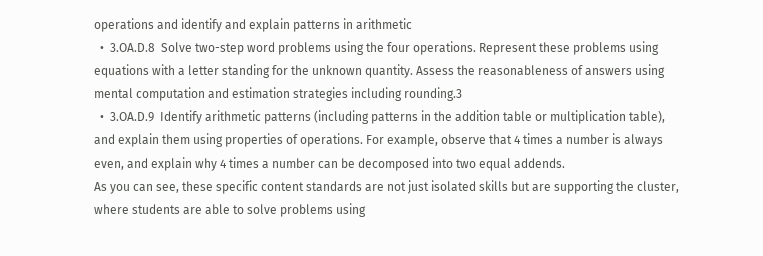operations and identify and explain patterns in arithmetic
  •  3.OA.D.8  Solve two-step word problems using the four operations. Represent these problems using equations with a letter standing for the unknown quantity. Assess the reasonableness of answers using mental computation and estimation strategies including rounding.3
  •  3.OA.D.9  Identify arithmetic patterns (including patterns in the addition table or multiplication table), and explain them using properties of operations. For example, observe that 4 times a number is always even, and explain why 4 times a number can be decomposed into two equal addends.
As you can see, these specific content standards are not just isolated skills but are supporting the cluster, where students are able to solve problems using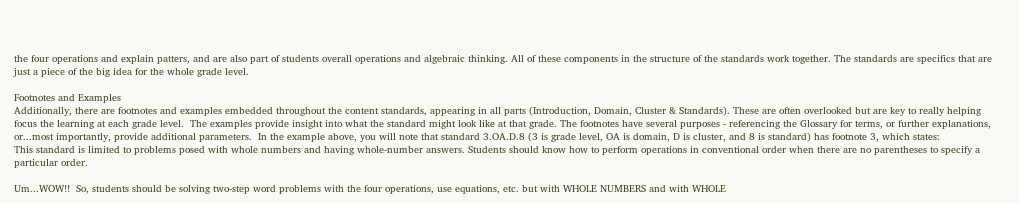the four operations and explain patters, and are also part of students overall operations and algebraic thinking. All of these components in the structure of the standards work together. The standards are specifics that are just a piece of the big idea for the whole grade level.

Footnotes and Examples
Additionally, there are footnotes and examples embedded throughout the content standards, appearing in all parts (Introduction, Domain, Cluster & Standards). These are often overlooked but are key to really helping focus the learning at each grade level.  The examples provide insight into what the standard might look like at that grade. The footnotes have several purposes - referencing the Glossary for terms, or further explanations, or...most importantly, provide additional parameters.  In the example above, you will note that standard 3.OA.D.8 (3 is grade level, OA is domain, D is cluster, and 8 is standard) has footnote 3, which states:
This standard is limited to problems posed with whole numbers and having whole-number answers. Students should know how to perform operations in conventional order when there are no parentheses to specify a particular order.

Um...WOW!!  So, students should be solving two-step word problems with the four operations, use equations, etc. but with WHOLE NUMBERS and with WHOLE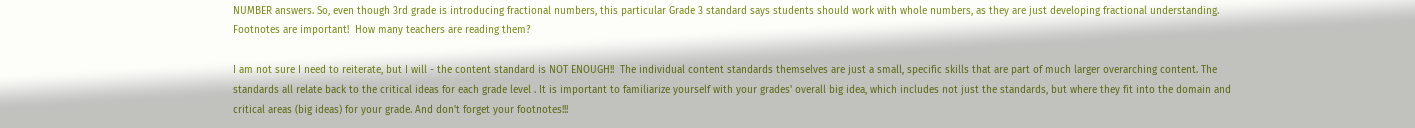NUMBER answers. So, even though 3rd grade is introducing fractional numbers, this particular Grade 3 standard says students should work with whole numbers, as they are just developing fractional understanding. Footnotes are important!  How many teachers are reading them?

I am not sure I need to reiterate, but I will - the content standard is NOT ENOUGH!!  The individual content standards themselves are just a small, specific skills that are part of much larger overarching content. The standards all relate back to the critical ideas for each grade level . It is important to familiarize yourself with your grades' overall big idea, which includes not just the standards, but where they fit into the domain and critical areas (big ideas) for your grade. And don't forget your footnotes!!!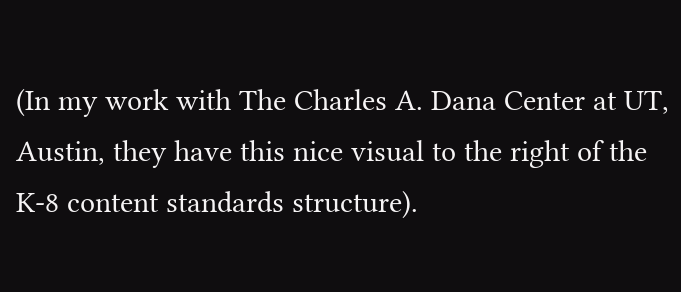(In my work with The Charles A. Dana Center at UT, Austin, they have this nice visual to the right of the K-8 content standards structure).